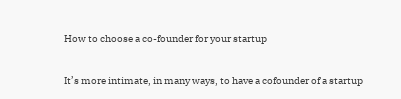How to choose a co-founder for your startup

It’s more intimate, in many ways, to have a cofounder of a startup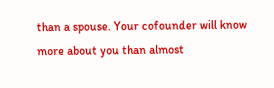than a spouse. Your cofounder will know more about you than almost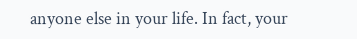anyone else in your life. In fact, your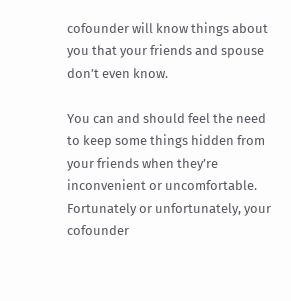cofounder will know things about you that your friends and spouse don’t even know.

You can and should feel the need to keep some things hidden from your friends when they’re inconvenient or uncomfortable. Fortunately or unfortunately, your cofounder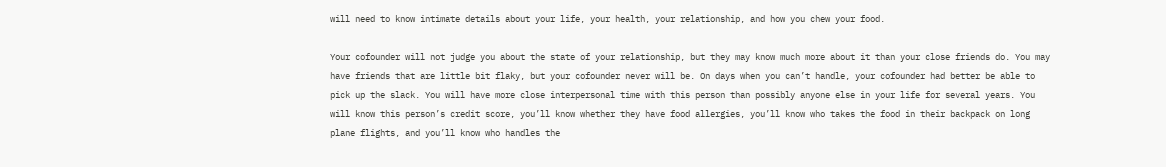will need to know intimate details about your life, your health, your relationship, and how you chew your food.

Your cofounder will not judge you about the state of your relationship, but they may know much more about it than your close friends do. You may have friends that are little bit flaky, but your cofounder never will be. On days when you can’t handle, your cofounder had better be able to pick up the slack. You will have more close interpersonal time with this person than possibly anyone else in your life for several years. You will know this person’s credit score, you’ll know whether they have food allergies, you’ll know who takes the food in their backpack on long plane flights, and you’ll know who handles the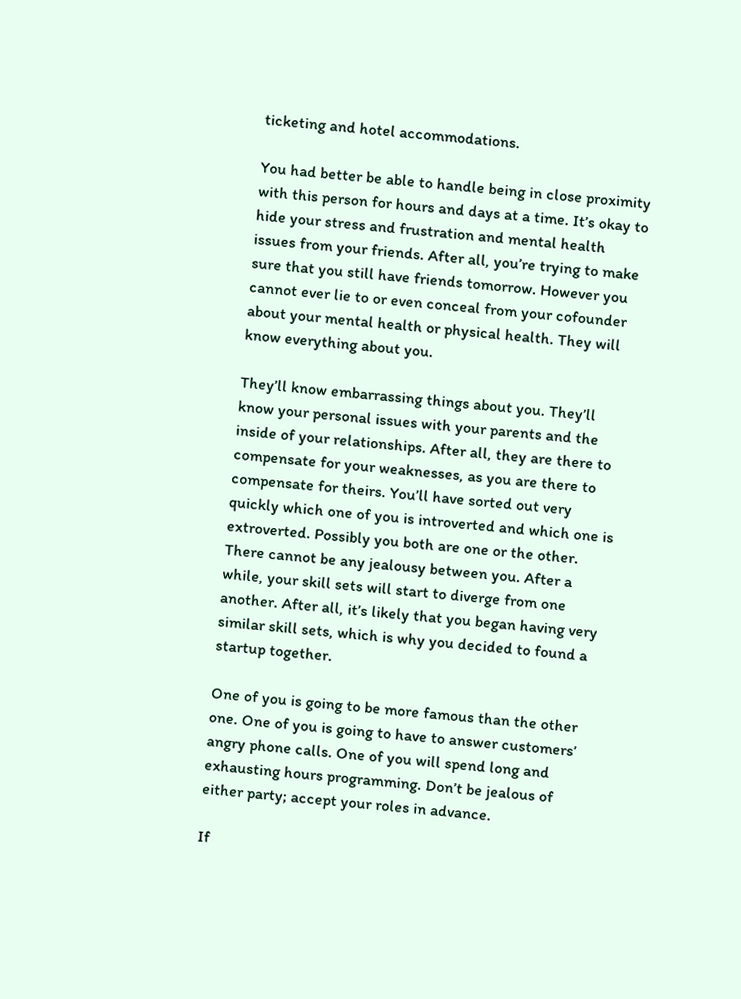ticketing and hotel accommodations.

You had better be able to handle being in close proximity with this person for hours and days at a time. It’s okay to hide your stress and frustration and mental health issues from your friends. After all, you’re trying to make sure that you still have friends tomorrow. However you cannot ever lie to or even conceal from your cofounder about your mental health or physical health. They will know everything about you.

They’ll know embarrassing things about you. They’ll know your personal issues with your parents and the inside of your relationships. After all, they are there to compensate for your weaknesses, as you are there to compensate for theirs. You’ll have sorted out very quickly which one of you is introverted and which one is extroverted. Possibly you both are one or the other. There cannot be any jealousy between you. After a while, your skill sets will start to diverge from one another. After all, it’s likely that you began having very similar skill sets, which is why you decided to found a startup together.

One of you is going to be more famous than the other one. One of you is going to have to answer customers’ angry phone calls. One of you will spend long and exhausting hours programming. Don’t be jealous of either party; accept your roles in advance.

If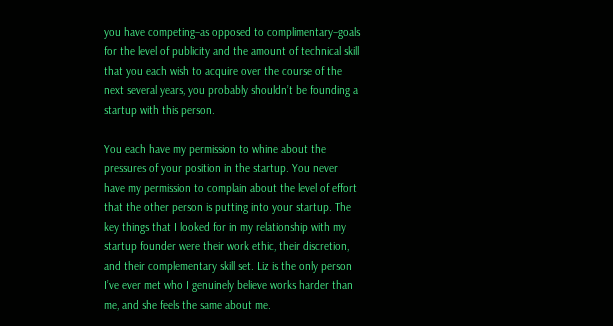you have competing–as opposed to complimentary–goals for the level of publicity and the amount of technical skill that you each wish to acquire over the course of the next several years, you probably shouldn’t be founding a startup with this person.

You each have my permission to whine about the pressures of your position in the startup. You never have my permission to complain about the level of effort that the other person is putting into your startup. The key things that I looked for in my relationship with my startup founder were their work ethic, their discretion, and their complementary skill set. Liz is the only person I’ve ever met who I genuinely believe works harder than me, and she feels the same about me.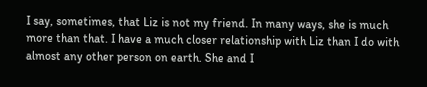I say, sometimes, that Liz is not my friend. In many ways, she is much more than that. I have a much closer relationship with Liz than I do with almost any other person on earth. She and I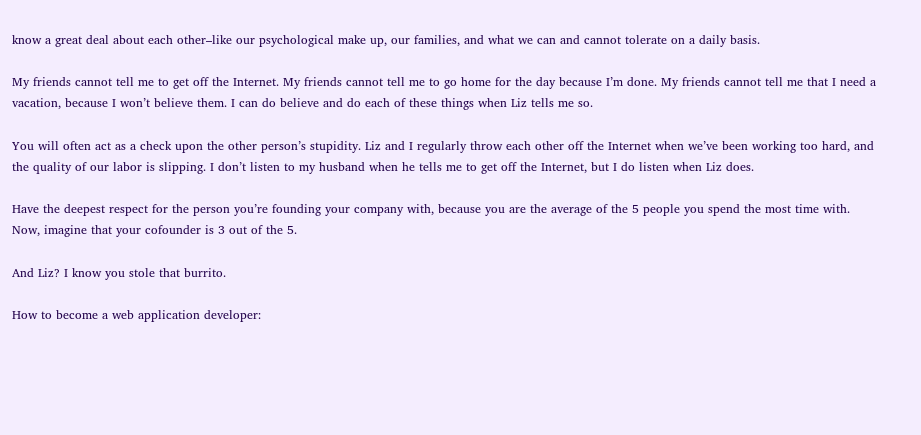know a great deal about each other–like our psychological make up, our families, and what we can and cannot tolerate on a daily basis.

My friends cannot tell me to get off the Internet. My friends cannot tell me to go home for the day because I’m done. My friends cannot tell me that I need a vacation, because I won’t believe them. I can do believe and do each of these things when Liz tells me so.

You will often act as a check upon the other person’s stupidity. Liz and I regularly throw each other off the Internet when we’ve been working too hard, and the quality of our labor is slipping. I don’t listen to my husband when he tells me to get off the Internet, but I do listen when Liz does.

Have the deepest respect for the person you’re founding your company with, because you are the average of the 5 people you spend the most time with. Now, imagine that your cofounder is 3 out of the 5.

And Liz? I know you stole that burrito.

How to become a web application developer: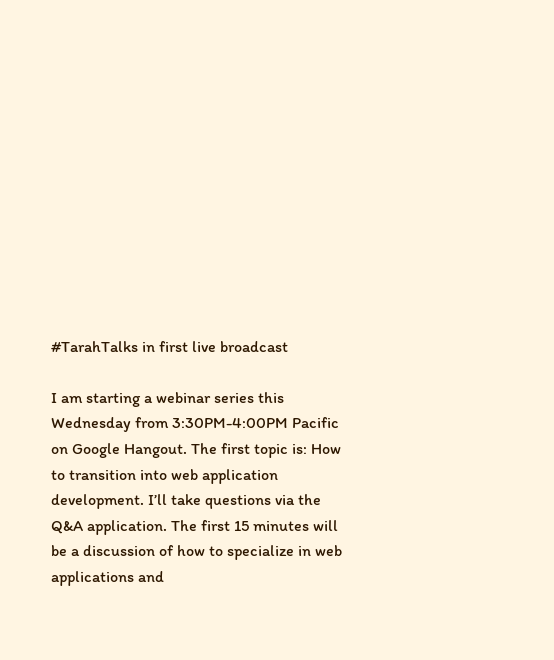#TarahTalks in first live broadcast

I am starting a webinar series this Wednesday from 3:30PM-4:00PM Pacific on Google Hangout. The first topic is: How to transition into web application development. I’ll take questions via the Q&A application. The first 15 minutes will be a discussion of how to specialize in web applications and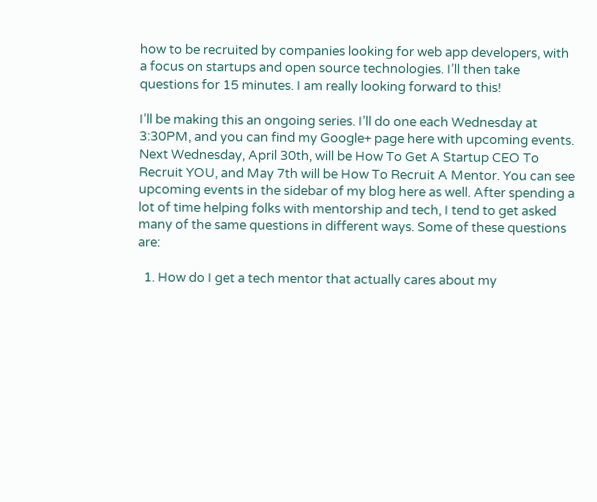how to be recruited by companies looking for web app developers, with a focus on startups and open source technologies. I’ll then take questions for 15 minutes. I am really looking forward to this!

I’ll be making this an ongoing series. I’ll do one each Wednesday at 3:30PM, and you can find my Google+ page here with upcoming events. Next Wednesday, April 30th, will be How To Get A Startup CEO To Recruit YOU, and May 7th will be How To Recruit A Mentor. You can see upcoming events in the sidebar of my blog here as well. After spending a lot of time helping folks with mentorship and tech, I tend to get asked many of the same questions in different ways. Some of these questions are:

  1. How do I get a tech mentor that actually cares about my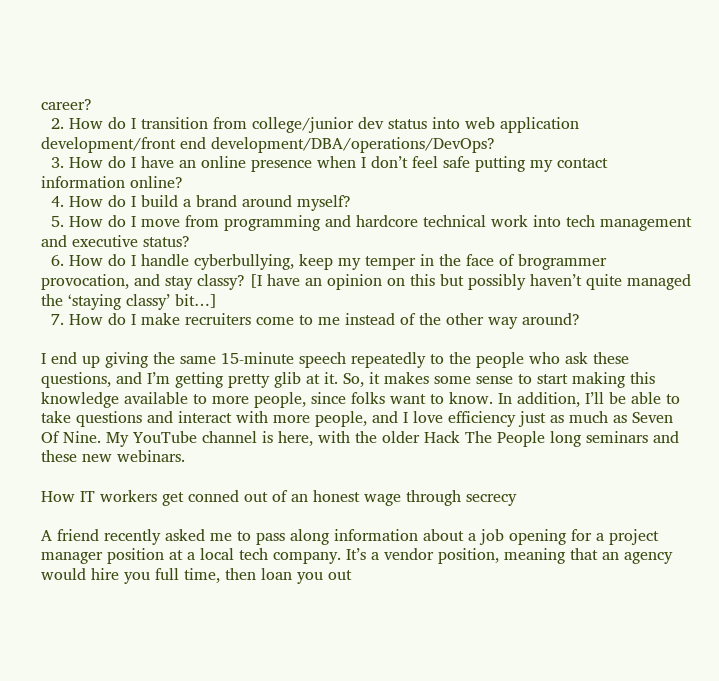career?
  2. How do I transition from college/junior dev status into web application development/front end development/DBA/operations/DevOps?
  3. How do I have an online presence when I don’t feel safe putting my contact information online?
  4. How do I build a brand around myself?
  5. How do I move from programming and hardcore technical work into tech management and executive status?
  6. How do I handle cyberbullying, keep my temper in the face of brogrammer provocation, and stay classy? [I have an opinion on this but possibly haven’t quite managed the ‘staying classy’ bit…]
  7. How do I make recruiters come to me instead of the other way around?

I end up giving the same 15-minute speech repeatedly to the people who ask these questions, and I’m getting pretty glib at it. So, it makes some sense to start making this knowledge available to more people, since folks want to know. In addition, I’ll be able to take questions and interact with more people, and I love efficiency just as much as Seven Of Nine. My YouTube channel is here, with the older Hack The People long seminars and these new webinars.

How IT workers get conned out of an honest wage through secrecy

A friend recently asked me to pass along information about a job opening for a project manager position at a local tech company. It’s a vendor position, meaning that an agency would hire you full time, then loan you out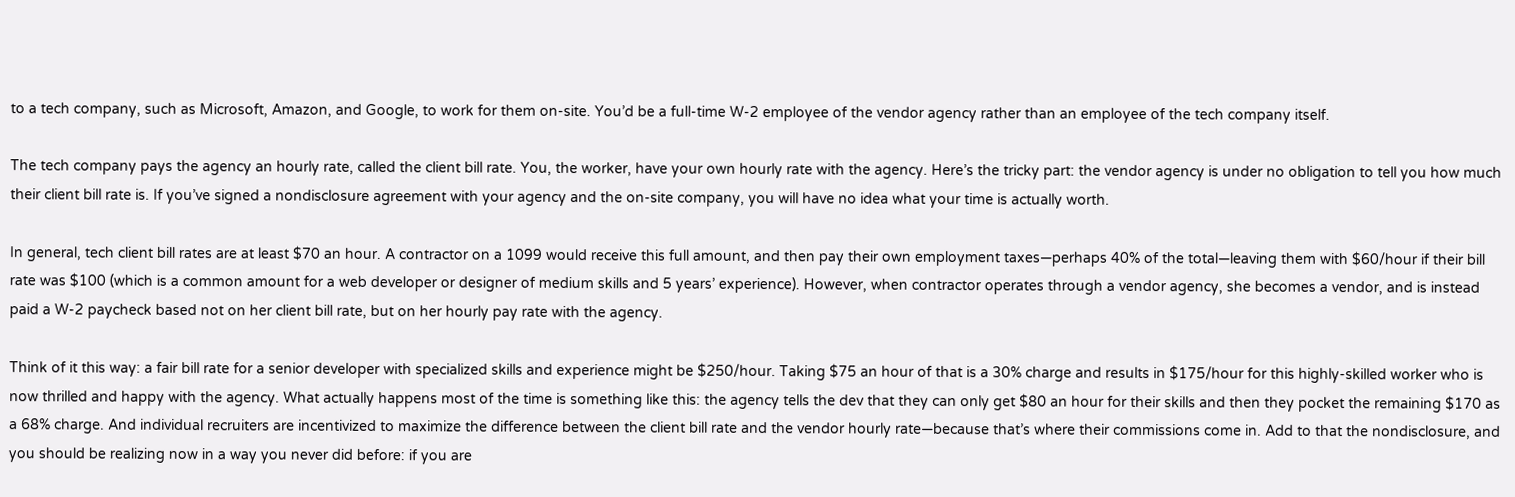to a tech company, such as Microsoft, Amazon, and Google, to work for them on-site. You’d be a full-time W-2 employee of the vendor agency rather than an employee of the tech company itself.

The tech company pays the agency an hourly rate, called the client bill rate. You, the worker, have your own hourly rate with the agency. Here’s the tricky part: the vendor agency is under no obligation to tell you how much their client bill rate is. If you’ve signed a nondisclosure agreement with your agency and the on-site company, you will have no idea what your time is actually worth.

In general, tech client bill rates are at least $70 an hour. A contractor on a 1099 would receive this full amount, and then pay their own employment taxes—perhaps 40% of the total—leaving them with $60/hour if their bill rate was $100 (which is a common amount for a web developer or designer of medium skills and 5 years’ experience). However, when contractor operates through a vendor agency, she becomes a vendor, and is instead paid a W-2 paycheck based not on her client bill rate, but on her hourly pay rate with the agency.

Think of it this way: a fair bill rate for a senior developer with specialized skills and experience might be $250/hour. Taking $75 an hour of that is a 30% charge and results in $175/hour for this highly-skilled worker who is now thrilled and happy with the agency. What actually happens most of the time is something like this: the agency tells the dev that they can only get $80 an hour for their skills and then they pocket the remaining $170 as a 68% charge. And individual recruiters are incentivized to maximize the difference between the client bill rate and the vendor hourly rate—because that’s where their commissions come in. Add to that the nondisclosure, and you should be realizing now in a way you never did before: if you are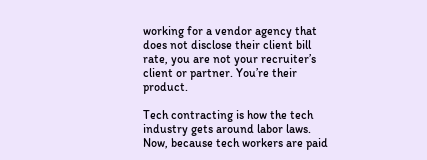working for a vendor agency that does not disclose their client bill rate, you are not your recruiter’s client or partner. You’re their product.

Tech contracting is how the tech industry gets around labor laws. Now, because tech workers are paid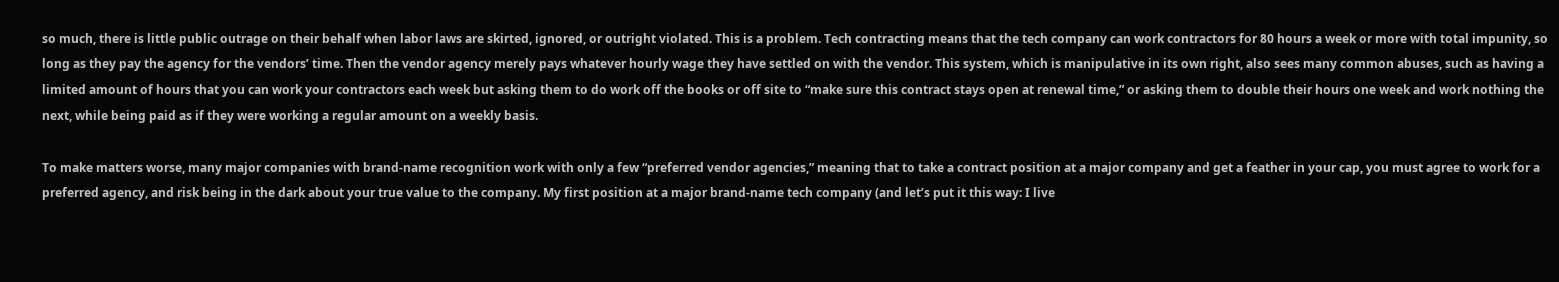so much, there is little public outrage on their behalf when labor laws are skirted, ignored, or outright violated. This is a problem. Tech contracting means that the tech company can work contractors for 80 hours a week or more with total impunity, so long as they pay the agency for the vendors’ time. Then the vendor agency merely pays whatever hourly wage they have settled on with the vendor. This system, which is manipulative in its own right, also sees many common abuses, such as having a limited amount of hours that you can work your contractors each week but asking them to do work off the books or off site to “make sure this contract stays open at renewal time,” or asking them to double their hours one week and work nothing the next, while being paid as if they were working a regular amount on a weekly basis.

To make matters worse, many major companies with brand-name recognition work with only a few “preferred vendor agencies,” meaning that to take a contract position at a major company and get a feather in your cap, you must agree to work for a preferred agency, and risk being in the dark about your true value to the company. My first position at a major brand-name tech company (and let’s put it this way: I live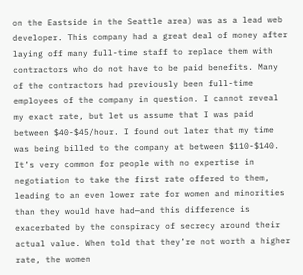on the Eastside in the Seattle area) was as a lead web developer. This company had a great deal of money after laying off many full-time staff to replace them with contractors who do not have to be paid benefits. Many of the contractors had previously been full-time employees of the company in question. I cannot reveal my exact rate, but let us assume that I was paid between $40-$45/hour. I found out later that my time was being billed to the company at between $110-$140. It’s very common for people with no expertise in negotiation to take the first rate offered to them, leading to an even lower rate for women and minorities than they would have had—and this difference is exacerbated by the conspiracy of secrecy around their actual value. When told that they’re not worth a higher rate, the women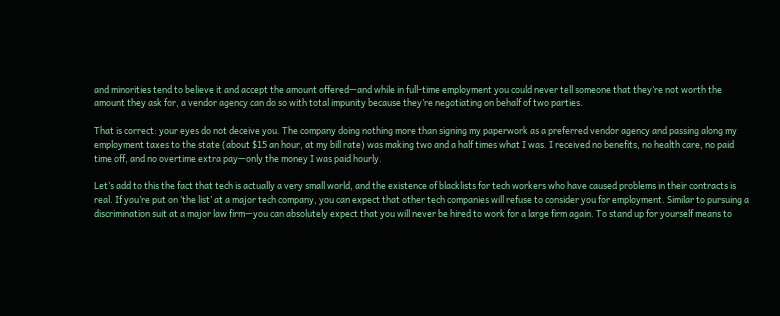and minorities tend to believe it and accept the amount offered—and while in full-time employment you could never tell someone that they’re not worth the amount they ask for, a vendor agency can do so with total impunity because they’re negotiating on behalf of two parties.

That is correct: your eyes do not deceive you. The company doing nothing more than signing my paperwork as a preferred vendor agency and passing along my employment taxes to the state (about $15 an hour, at my bill rate) was making two and a half times what I was. I received no benefits, no health care, no paid time off, and no overtime extra pay—only the money I was paid hourly.

Let’s add to this the fact that tech is actually a very small world, and the existence of blacklists for tech workers who have caused problems in their contracts is real. If you’re put on ‘the list’ at a major tech company, you can expect that other tech companies will refuse to consider you for employment. Similar to pursuing a discrimination suit at a major law firm—you can absolutely expect that you will never be hired to work for a large firm again. To stand up for yourself means to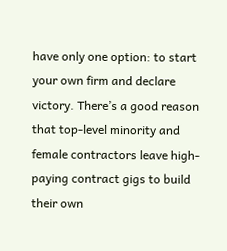have only one option: to start your own firm and declare victory. There’s a good reason that top-level minority and female contractors leave high-paying contract gigs to build their own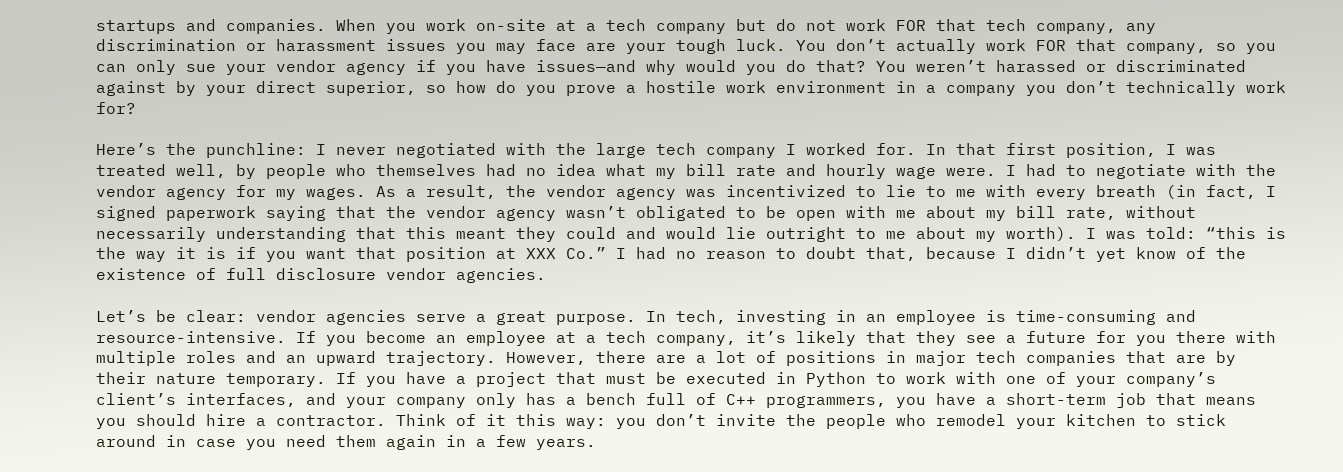startups and companies. When you work on-site at a tech company but do not work FOR that tech company, any discrimination or harassment issues you may face are your tough luck. You don’t actually work FOR that company, so you can only sue your vendor agency if you have issues—and why would you do that? You weren’t harassed or discriminated against by your direct superior, so how do you prove a hostile work environment in a company you don’t technically work for?

Here’s the punchline: I never negotiated with the large tech company I worked for. In that first position, I was treated well, by people who themselves had no idea what my bill rate and hourly wage were. I had to negotiate with the vendor agency for my wages. As a result, the vendor agency was incentivized to lie to me with every breath (in fact, I signed paperwork saying that the vendor agency wasn’t obligated to be open with me about my bill rate, without necessarily understanding that this meant they could and would lie outright to me about my worth). I was told: “this is the way it is if you want that position at XXX Co.” I had no reason to doubt that, because I didn’t yet know of the existence of full disclosure vendor agencies.

Let’s be clear: vendor agencies serve a great purpose. In tech, investing in an employee is time-consuming and resource-intensive. If you become an employee at a tech company, it’s likely that they see a future for you there with multiple roles and an upward trajectory. However, there are a lot of positions in major tech companies that are by their nature temporary. If you have a project that must be executed in Python to work with one of your company’s client’s interfaces, and your company only has a bench full of C++ programmers, you have a short-term job that means you should hire a contractor. Think of it this way: you don’t invite the people who remodel your kitchen to stick around in case you need them again in a few years.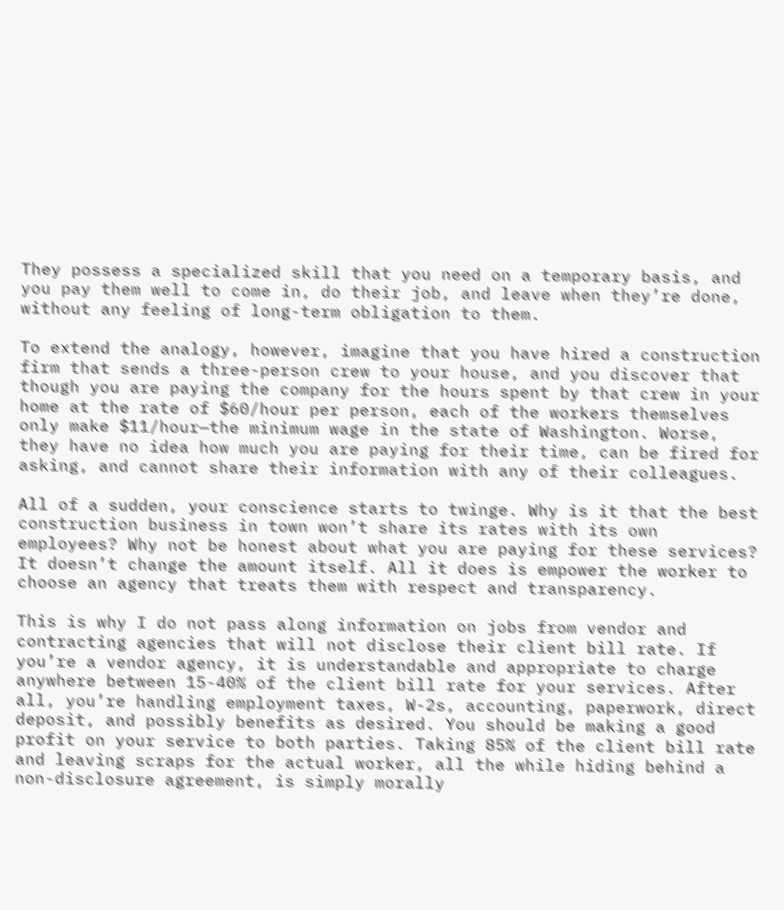They possess a specialized skill that you need on a temporary basis, and you pay them well to come in, do their job, and leave when they’re done, without any feeling of long-term obligation to them.

To extend the analogy, however, imagine that you have hired a construction firm that sends a three-person crew to your house, and you discover that though you are paying the company for the hours spent by that crew in your home at the rate of $60/hour per person, each of the workers themselves only make $11/hour—the minimum wage in the state of Washington. Worse, they have no idea how much you are paying for their time, can be fired for asking, and cannot share their information with any of their colleagues.

All of a sudden, your conscience starts to twinge. Why is it that the best construction business in town won’t share its rates with its own employees? Why not be honest about what you are paying for these services? It doesn’t change the amount itself. All it does is empower the worker to choose an agency that treats them with respect and transparency.

This is why I do not pass along information on jobs from vendor and contracting agencies that will not disclose their client bill rate. If you’re a vendor agency, it is understandable and appropriate to charge anywhere between 15-40% of the client bill rate for your services. After all, you’re handling employment taxes, W-2s, accounting, paperwork, direct deposit, and possibly benefits as desired. You should be making a good profit on your service to both parties. Taking 85% of the client bill rate and leaving scraps for the actual worker, all the while hiding behind a non-disclosure agreement, is simply morally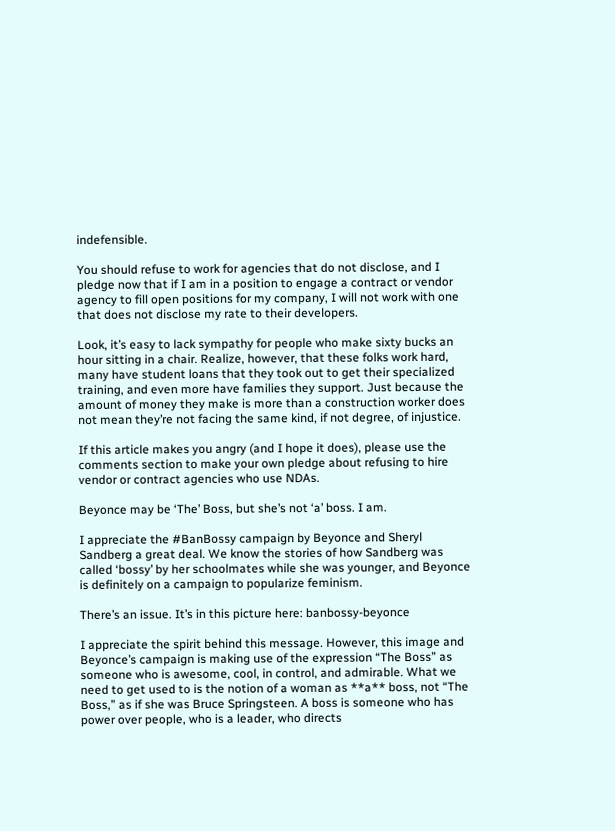indefensible.

You should refuse to work for agencies that do not disclose, and I pledge now that if I am in a position to engage a contract or vendor agency to fill open positions for my company, I will not work with one that does not disclose my rate to their developers.

Look, it’s easy to lack sympathy for people who make sixty bucks an hour sitting in a chair. Realize, however, that these folks work hard, many have student loans that they took out to get their specialized training, and even more have families they support. Just because the amount of money they make is more than a construction worker does not mean they’re not facing the same kind, if not degree, of injustice.

If this article makes you angry (and I hope it does), please use the comments section to make your own pledge about refusing to hire vendor or contract agencies who use NDAs.

Beyonce may be ‘The’ Boss, but she’s not ‘a’ boss. I am.

I appreciate the #BanBossy campaign by Beyonce and Sheryl Sandberg a great deal. We know the stories of how Sandberg was called ‘bossy’ by her schoolmates while she was younger, and Beyonce is definitely on a campaign to popularize feminism.

There’s an issue. It’s in this picture here: banbossy-beyonce

I appreciate the spirit behind this message. However, this image and Beyonce’s campaign is making use of the expression “The Boss” as someone who is awesome, cool, in control, and admirable. What we need to get used to is the notion of a woman as **a** boss, not “The Boss,” as if she was Bruce Springsteen. A boss is someone who has power over people, who is a leader, who directs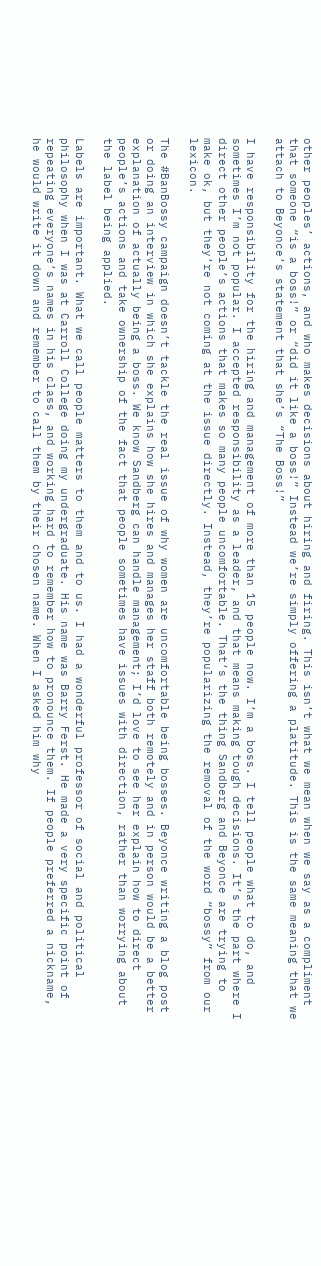other peoples’ actions, and who makes decisions about hiring and firing. This isn’t what we mean when we say as a compliment that someone “is a boss!” or “did it like a boss!” Instead we’re simply offering a platitude. This is the same meaning that we attach to Beyonce’s statement that she’s “The Boss!”

I have responsibility for the hiring and management of more than 15 people now. I’m a boss. I tell people what to do, and sometimes I’m not popular. I accepted responsibility as a leader, and that means making tough decisions. It’s the part where I direct other people’s actions that makes so many people uncomfortable. That’s the thing Sandberg and Beyonce are trying to make ok, but they’re not coming at the issue directly. Instead, they’re popularizing the removal of the word “bossy” from our lexicon.

The #BanBossy campaign doesn’t tackle the real issue of why women are uncomfortable being bosses. Beyonce writing a blog post or doing an interview in which she explains how she hires and manages her staff both remotely and in person would be a better explanation of actually being a boss. We know Sandberg can handle management; I’d love to see her explain how to direct people’s actions and take ownership of the fact that people sometimes have issues with direction, rather than worrying about the label being applied.

Labels are important. What we call people matters to them and to us. I had a wonderful professor of social and political philosophy when I was at Carroll College doing my undergraduate. His name was Barry Ferst. He made a very specific point of repeating everyone’s names in his class, and working hard to remember how to pronounce them. If people preferred a nickname, he would write it down and remember to call them by their chosen name. When I asked him why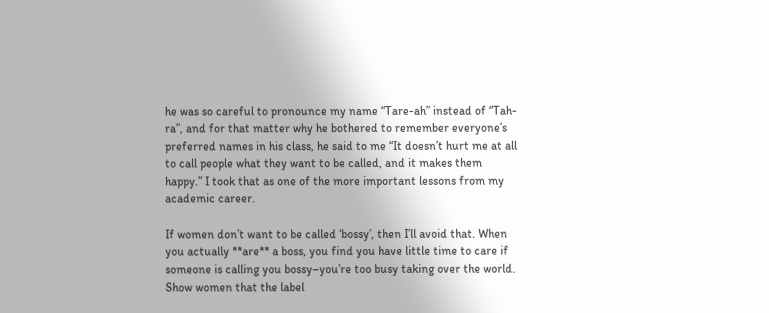he was so careful to pronounce my name “Tare-ah” instead of “Tah-ra”, and for that matter why he bothered to remember everyone’s preferred names in his class, he said to me “It doesn’t hurt me at all to call people what they want to be called, and it makes them happy.” I took that as one of the more important lessons from my academic career.

If women don’t want to be called ‘bossy’, then I’ll avoid that. When you actually **are** a boss, you find you have little time to care if someone is calling you bossy–you’re too busy taking over the world. Show women that the label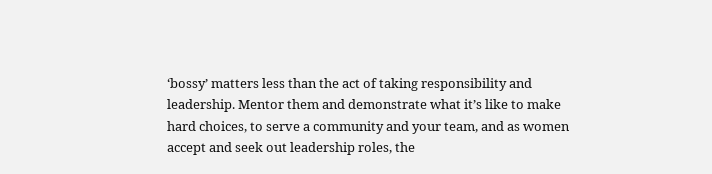‘bossy’ matters less than the act of taking responsibility and leadership. Mentor them and demonstrate what it’s like to make hard choices, to serve a community and your team, and as women accept and seek out leadership roles, the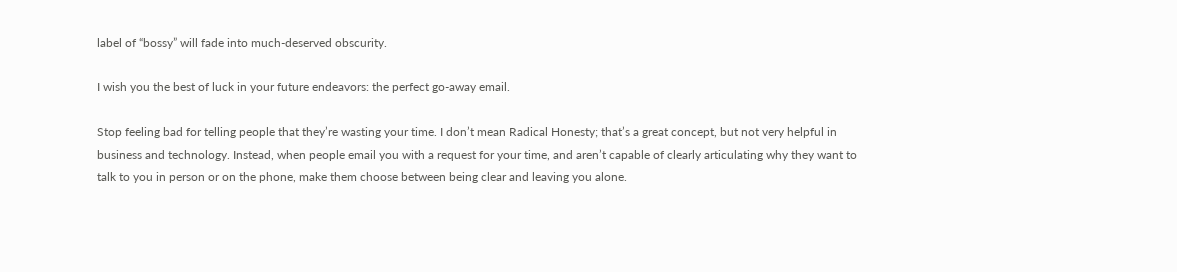label of “bossy” will fade into much-deserved obscurity.

I wish you the best of luck in your future endeavors: the perfect go-away email.

Stop feeling bad for telling people that they’re wasting your time. I don’t mean Radical Honesty; that’s a great concept, but not very helpful in business and technology. Instead, when people email you with a request for your time, and aren’t capable of clearly articulating why they want to talk to you in person or on the phone, make them choose between being clear and leaving you alone.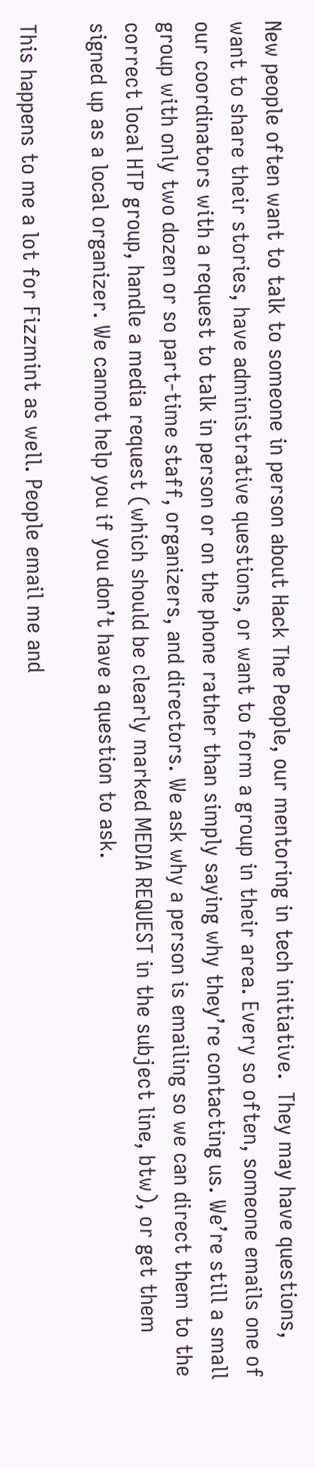New people often want to talk to someone in person about Hack The People, our mentoring in tech initiative.  They may have questions, want to share their stories, have administrative questions, or want to form a group in their area. Every so often, someone emails one of our coordinators with a request to talk in person or on the phone rather than simply saying why they’re contacting us. We’re still a small group with only two dozen or so part-time staff, organizers, and directors. We ask why a person is emailing so we can direct them to the correct local HTP group, handle a media request (which should be clearly marked MEDIA REQUEST in the subject line, btw), or get them signed up as a local organizer. We cannot help you if you don’t have a question to ask.

This happens to me a lot for Fizzmint as well. People email me and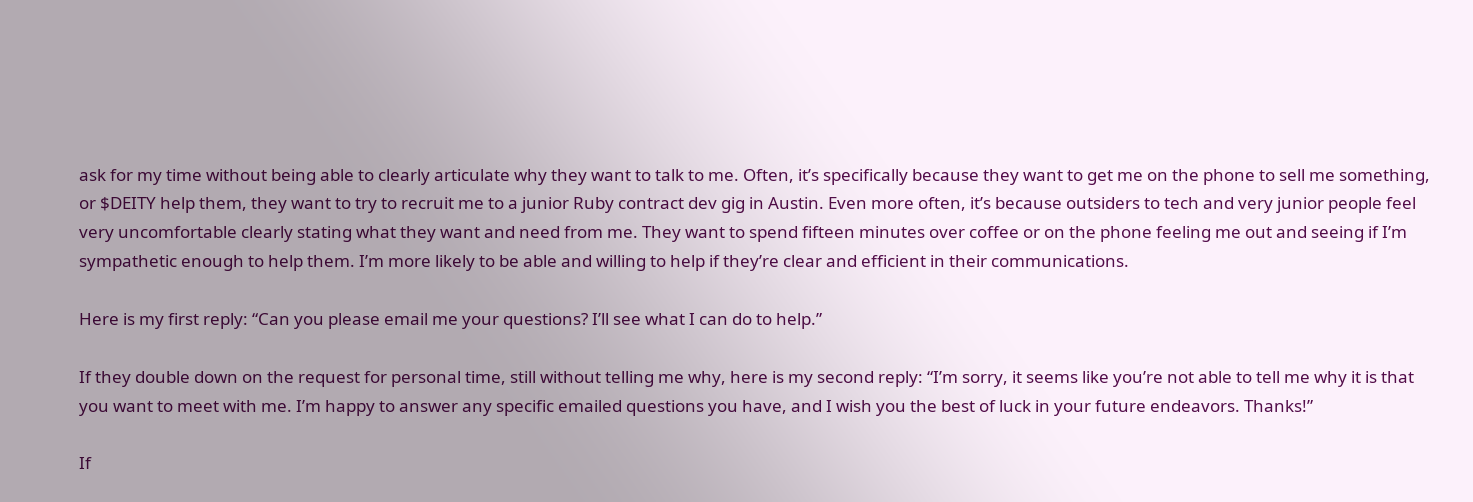ask for my time without being able to clearly articulate why they want to talk to me. Often, it’s specifically because they want to get me on the phone to sell me something, or $DEITY help them, they want to try to recruit me to a junior Ruby contract dev gig in Austin. Even more often, it’s because outsiders to tech and very junior people feel very uncomfortable clearly stating what they want and need from me. They want to spend fifteen minutes over coffee or on the phone feeling me out and seeing if I’m sympathetic enough to help them. I’m more likely to be able and willing to help if they’re clear and efficient in their communications.

Here is my first reply: “Can you please email me your questions? I’ll see what I can do to help.”

If they double down on the request for personal time, still without telling me why, here is my second reply: “I’m sorry, it seems like you’re not able to tell me why it is that you want to meet with me. I’m happy to answer any specific emailed questions you have, and I wish you the best of luck in your future endeavors. Thanks!”

If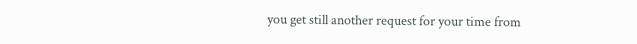you get still another request for your time from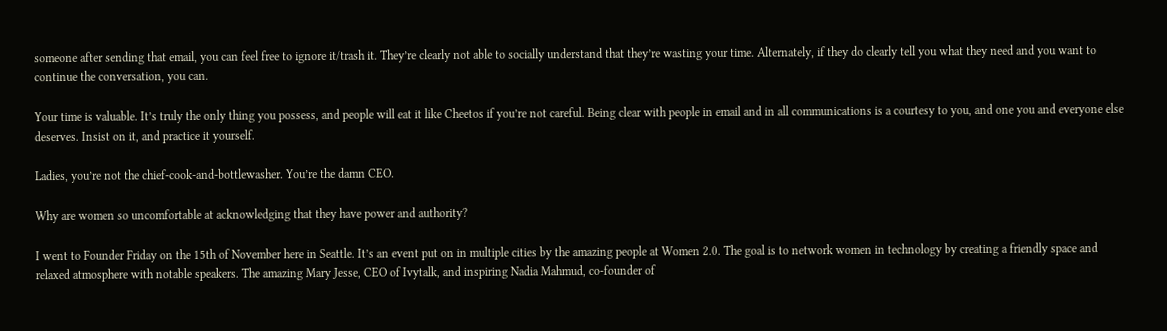someone after sending that email, you can feel free to ignore it/trash it. They’re clearly not able to socially understand that they’re wasting your time. Alternately, if they do clearly tell you what they need and you want to continue the conversation, you can.

Your time is valuable. It’s truly the only thing you possess, and people will eat it like Cheetos if you’re not careful. Being clear with people in email and in all communications is a courtesy to you, and one you and everyone else deserves. Insist on it, and practice it yourself.

Ladies, you’re not the chief-cook-and-bottlewasher. You’re the damn CEO.

Why are women so uncomfortable at acknowledging that they have power and authority?

I went to Founder Friday on the 15th of November here in Seattle. It’s an event put on in multiple cities by the amazing people at Women 2.0. The goal is to network women in technology by creating a friendly space and relaxed atmosphere with notable speakers. The amazing Mary Jesse, CEO of Ivytalk, and inspiring Nadia Mahmud, co-founder of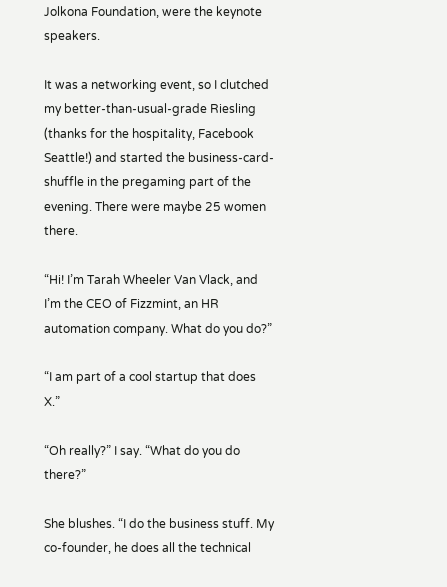Jolkona Foundation, were the keynote speakers.

It was a networking event, so I clutched my better-than-usual-grade Riesling (thanks for the hospitality, Facebook Seattle!) and started the business-card-shuffle in the pregaming part of the evening. There were maybe 25 women there.

“Hi! I’m Tarah Wheeler Van Vlack, and I’m the CEO of Fizzmint, an HR automation company. What do you do?”

“I am part of a cool startup that does X.”

“Oh really?” I say. “What do you do there?”

She blushes. “I do the business stuff. My co-founder, he does all the technical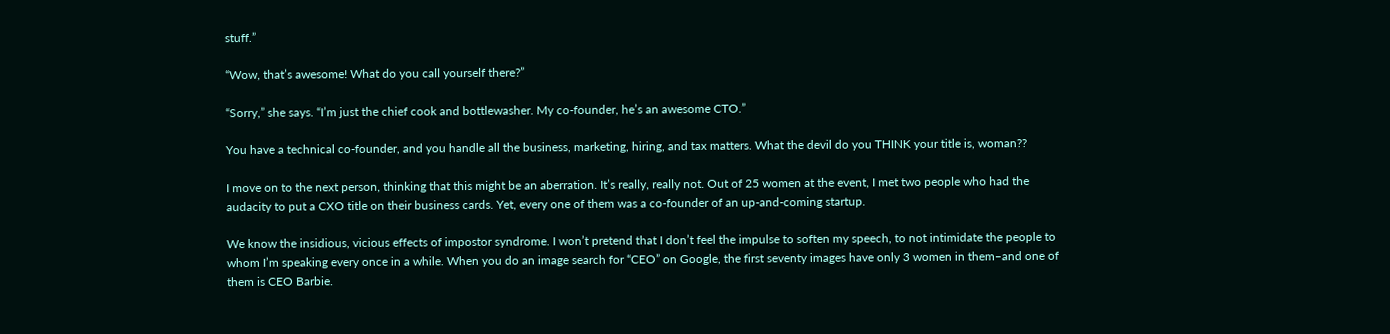stuff.”

“Wow, that’s awesome! What do you call yourself there?”

“Sorry,” she says. “I’m just the chief cook and bottlewasher. My co-founder, he’s an awesome CTO.”

You have a technical co-founder, and you handle all the business, marketing, hiring, and tax matters. What the devil do you THINK your title is, woman??

I move on to the next person, thinking that this might be an aberration. It’s really, really not. Out of 25 women at the event, I met two people who had the audacity to put a CXO title on their business cards. Yet, every one of them was a co-founder of an up-and-coming startup.

We know the insidious, vicious effects of impostor syndrome. I won’t pretend that I don’t feel the impulse to soften my speech, to not intimidate the people to whom I’m speaking every once in a while. When you do an image search for “CEO” on Google, the first seventy images have only 3 women in them–and one of them is CEO Barbie.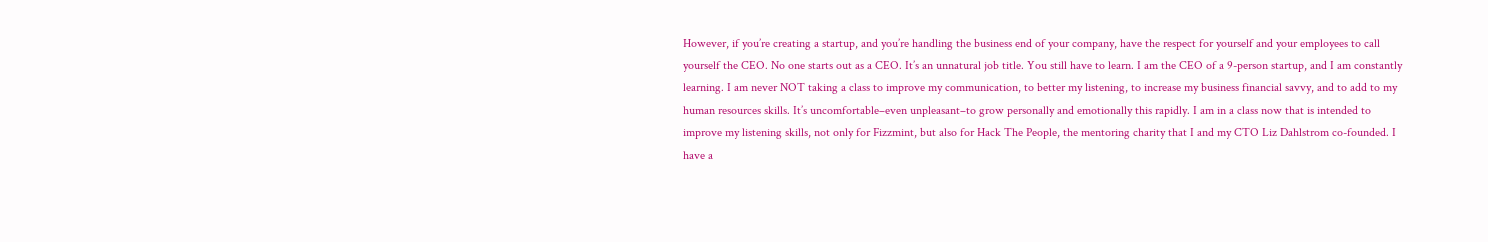However, if you’re creating a startup, and you’re handling the business end of your company, have the respect for yourself and your employees to call yourself the CEO. No one starts out as a CEO. It’s an unnatural job title. You still have to learn. I am the CEO of a 9-person startup, and I am constantly learning. I am never NOT taking a class to improve my communication, to better my listening, to increase my business financial savvy, and to add to my human resources skills. It’s uncomfortable–even unpleasant–to grow personally and emotionally this rapidly. I am in a class now that is intended to improve my listening skills, not only for Fizzmint, but also for Hack The People, the mentoring charity that I and my CTO Liz Dahlstrom co-founded. I have a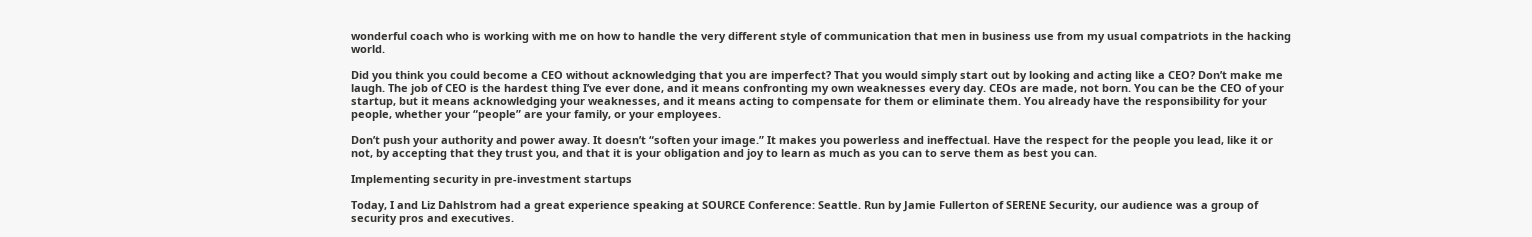wonderful coach who is working with me on how to handle the very different style of communication that men in business use from my usual compatriots in the hacking world.

Did you think you could become a CEO without acknowledging that you are imperfect? That you would simply start out by looking and acting like a CEO? Don’t make me laugh. The job of CEO is the hardest thing I’ve ever done, and it means confronting my own weaknesses every day. CEOs are made, not born. You can be the CEO of your startup, but it means acknowledging your weaknesses, and it means acting to compensate for them or eliminate them. You already have the responsibility for your people, whether your “people” are your family, or your employees.

Don’t push your authority and power away. It doesn’t “soften your image.” It makes you powerless and ineffectual. Have the respect for the people you lead, like it or not, by accepting that they trust you, and that it is your obligation and joy to learn as much as you can to serve them as best you can.

Implementing security in pre-investment startups

Today, I and Liz Dahlstrom had a great experience speaking at SOURCE Conference: Seattle. Run by Jamie Fullerton of SERENE Security, our audience was a group of security pros and executives.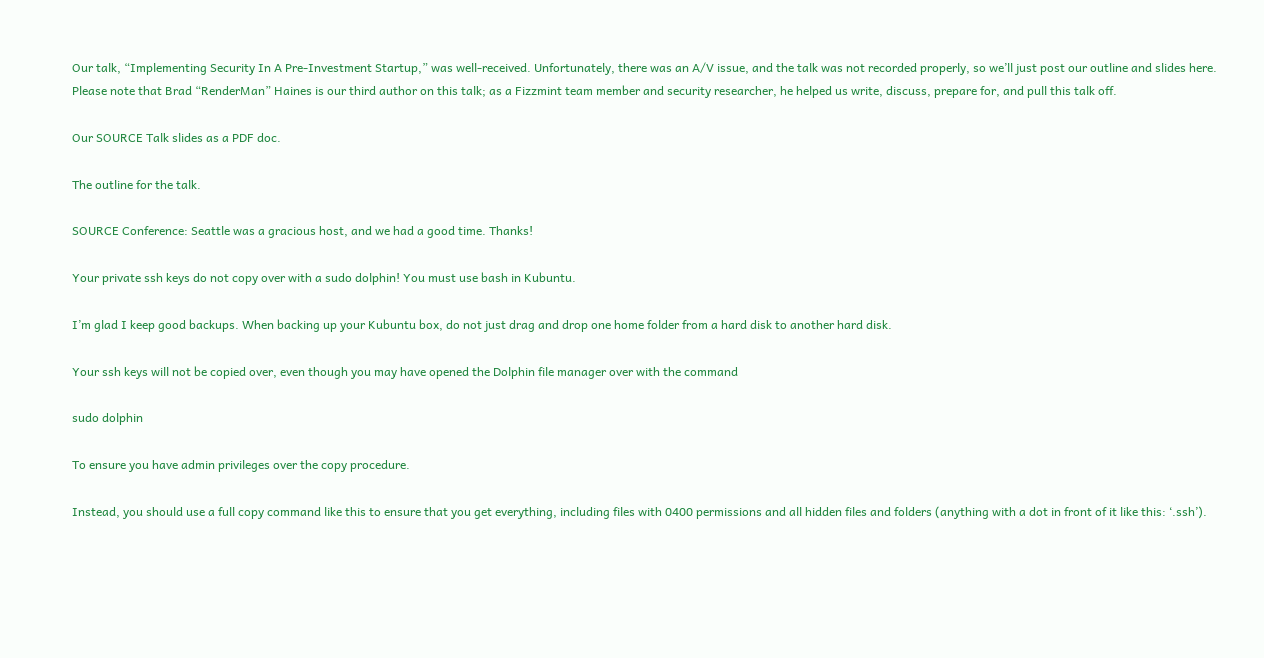Our talk, “Implementing Security In A Pre-Investment Startup,” was well-received. Unfortunately, there was an A/V issue, and the talk was not recorded properly, so we’ll just post our outline and slides here. Please note that Brad “RenderMan” Haines is our third author on this talk; as a Fizzmint team member and security researcher, he helped us write, discuss, prepare for, and pull this talk off.

Our SOURCE Talk slides as a PDF doc.

The outline for the talk.

SOURCE Conference: Seattle was a gracious host, and we had a good time. Thanks!

Your private ssh keys do not copy over with a sudo dolphin! You must use bash in Kubuntu.

I’m glad I keep good backups. When backing up your Kubuntu box, do not just drag and drop one home folder from a hard disk to another hard disk.

Your ssh keys will not be copied over, even though you may have opened the Dolphin file manager over with the command

sudo dolphin

To ensure you have admin privileges over the copy procedure.

Instead, you should use a full copy command like this to ensure that you get everything, including files with 0400 permissions and all hidden files and folders (anything with a dot in front of it like this: ‘.ssh’).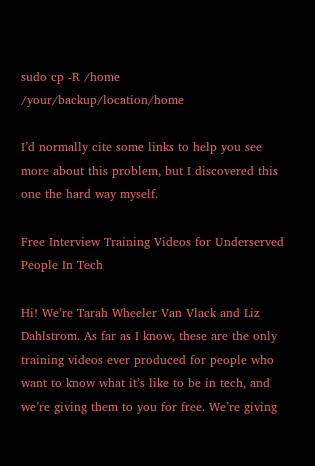sudo cp -R /home /your/backup/location/home

I’d normally cite some links to help you see more about this problem, but I discovered this one the hard way myself.

Free Interview Training Videos for Underserved People In Tech

Hi! We’re Tarah Wheeler Van Vlack and Liz Dahlstrom. As far as I know, these are the only training videos ever produced for people who want to know what it’s like to be in tech, and we’re giving them to you for free. We’re giving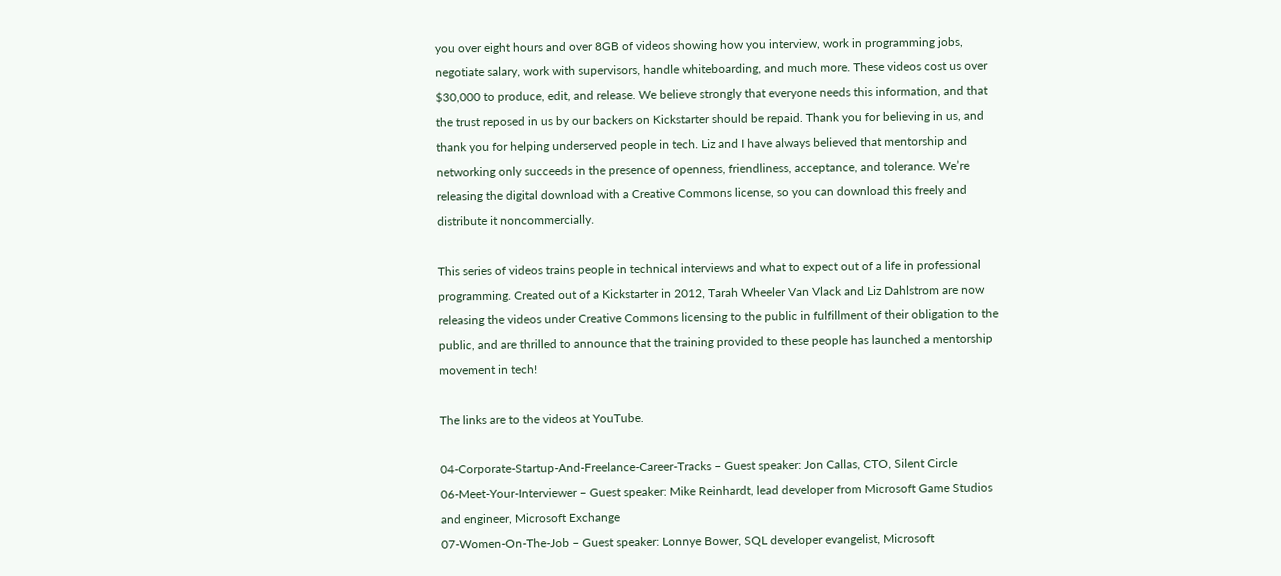you over eight hours and over 8GB of videos showing how you interview, work in programming jobs, negotiate salary, work with supervisors, handle whiteboarding, and much more. These videos cost us over $30,000 to produce, edit, and release. We believe strongly that everyone needs this information, and that the trust reposed in us by our backers on Kickstarter should be repaid. Thank you for believing in us, and thank you for helping underserved people in tech. Liz and I have always believed that mentorship and networking only succeeds in the presence of openness, friendliness, acceptance, and tolerance. We’re releasing the digital download with a Creative Commons license, so you can download this freely and distribute it noncommercially.

This series of videos trains people in technical interviews and what to expect out of a life in professional programming. Created out of a Kickstarter in 2012, Tarah Wheeler Van Vlack and Liz Dahlstrom are now releasing the videos under Creative Commons licensing to the public in fulfillment of their obligation to the public, and are thrilled to announce that the training provided to these people has launched a mentorship movement in tech!

The links are to the videos at YouTube.

04-Corporate-Startup-And-Freelance-Career-Tracks – Guest speaker: Jon Callas, CTO, Silent Circle
06-Meet-Your-Interviewer – Guest speaker: Mike Reinhardt, lead developer from Microsoft Game Studios and engineer, Microsoft Exchange
07-Women-On-The-Job – Guest speaker: Lonnye Bower, SQL developer evangelist, Microsoft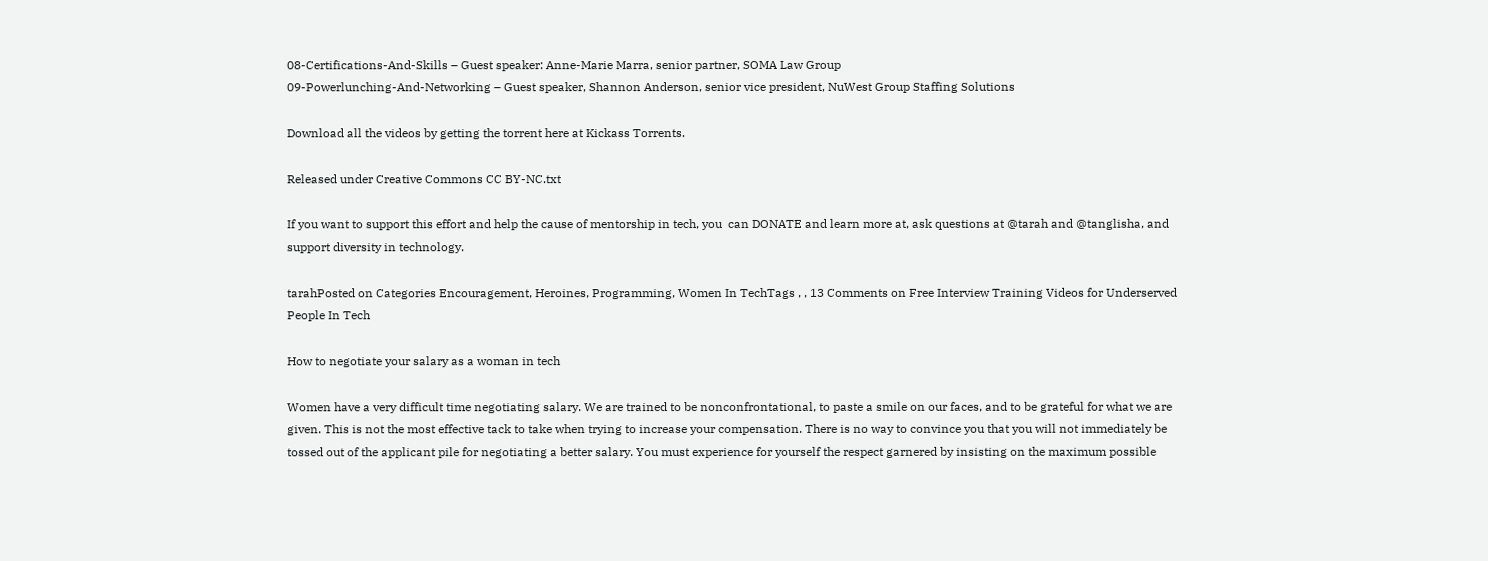08-Certifications-And-Skills – Guest speaker: Anne-Marie Marra, senior partner, SOMA Law Group
09-Powerlunching-And-Networking – Guest speaker, Shannon Anderson, senior vice president, NuWest Group Staffing Solutions

Download all the videos by getting the torrent here at Kickass Torrents.

Released under Creative Commons CC BY-NC.txt

If you want to support this effort and help the cause of mentorship in tech, you  can DONATE and learn more at, ask questions at @tarah and @tanglisha, and support diversity in technology.

tarahPosted on Categories Encouragement, Heroines, Programming, Women In TechTags , , 13 Comments on Free Interview Training Videos for Underserved People In Tech

How to negotiate your salary as a woman in tech

Women have a very difficult time negotiating salary. We are trained to be nonconfrontational, to paste a smile on our faces, and to be grateful for what we are given. This is not the most effective tack to take when trying to increase your compensation. There is no way to convince you that you will not immediately be tossed out of the applicant pile for negotiating a better salary. You must experience for yourself the respect garnered by insisting on the maximum possible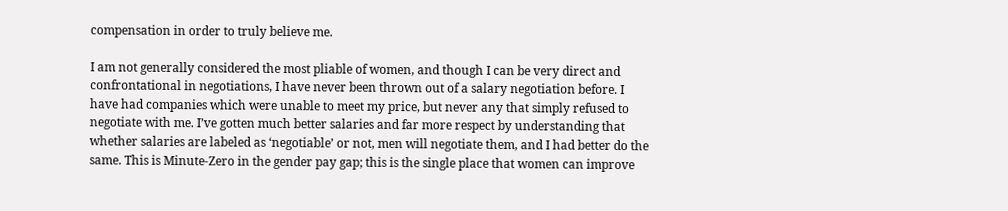compensation in order to truly believe me.

I am not generally considered the most pliable of women, and though I can be very direct and confrontational in negotiations, I have never been thrown out of a salary negotiation before. I have had companies which were unable to meet my price, but never any that simply refused to negotiate with me. I’ve gotten much better salaries and far more respect by understanding that whether salaries are labeled as ‘negotiable’ or not, men will negotiate them, and I had better do the same. This is Minute-Zero in the gender pay gap; this is the single place that women can improve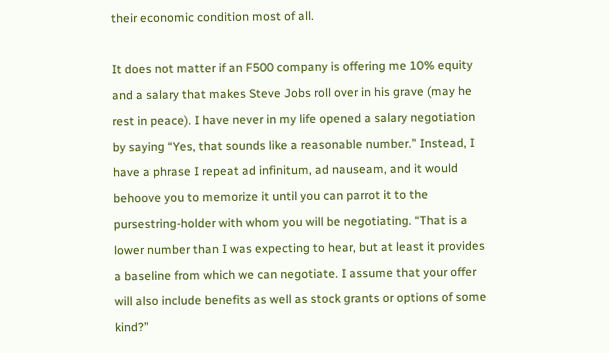their economic condition most of all.

It does not matter if an F500 company is offering me 10% equity and a salary that makes Steve Jobs roll over in his grave (may he rest in peace). I have never in my life opened a salary negotiation by saying “Yes, that sounds like a reasonable number.” Instead, I have a phrase I repeat ad infinitum, ad nauseam, and it would behoove you to memorize it until you can parrot it to the pursestring-holder with whom you will be negotiating. “That is a lower number than I was expecting to hear, but at least it provides a baseline from which we can negotiate. I assume that your offer will also include benefits as well as stock grants or options of some kind?”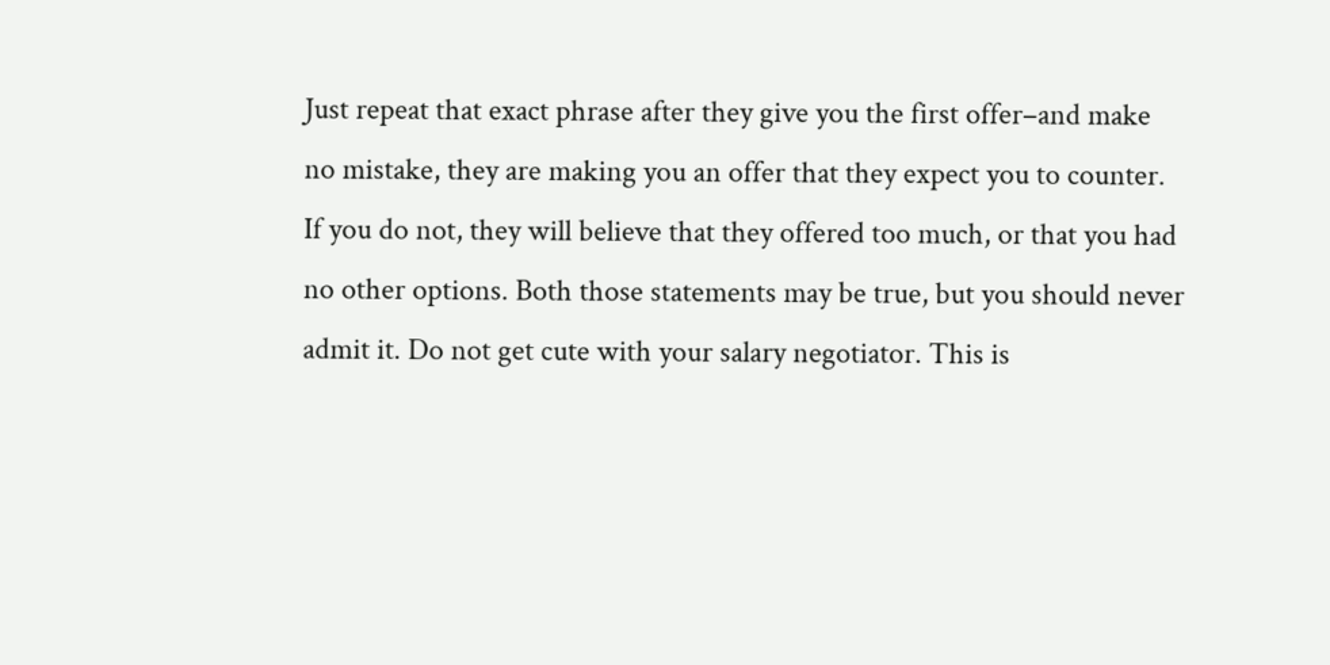Just repeat that exact phrase after they give you the first offer–and make no mistake, they are making you an offer that they expect you to counter. If you do not, they will believe that they offered too much, or that you had no other options. Both those statements may be true, but you should never admit it. Do not get cute with your salary negotiator. This is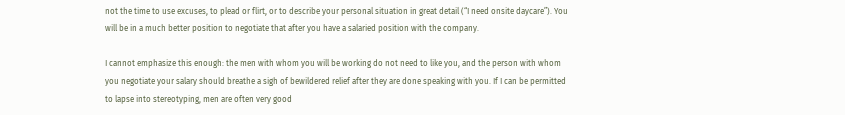not the time to use excuses, to plead or flirt, or to describe your personal situation in great detail (“I need onsite daycare”). You will be in a much better position to negotiate that after you have a salaried position with the company.

I cannot emphasize this enough: the men with whom you will be working do not need to like you, and the person with whom you negotiate your salary should breathe a sigh of bewildered relief after they are done speaking with you. If I can be permitted to lapse into stereotyping, men are often very good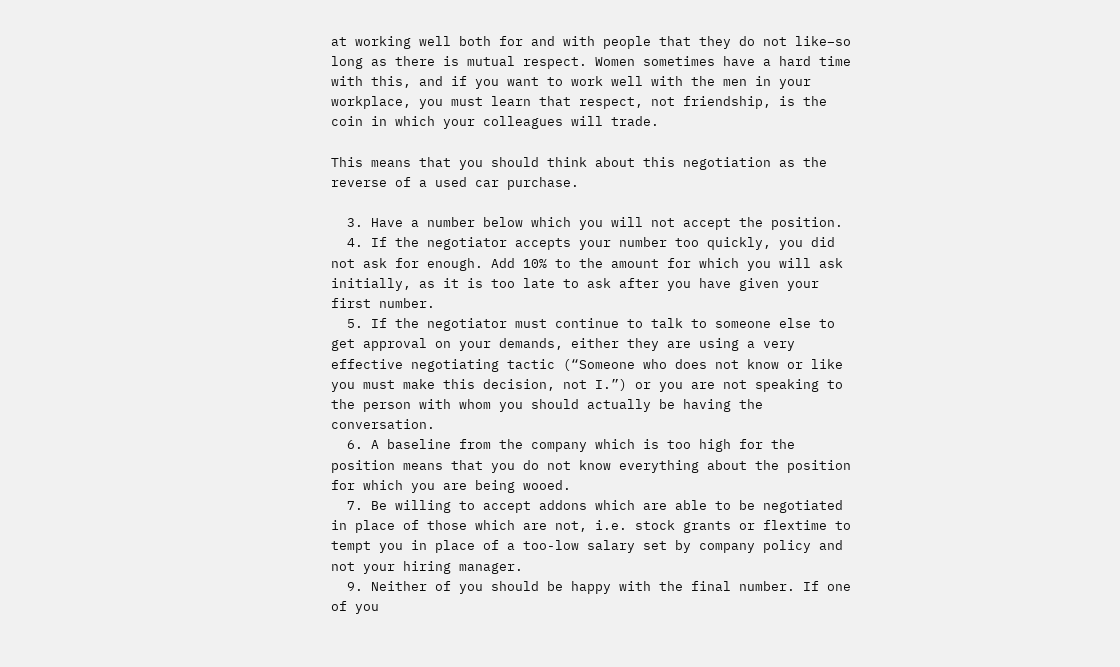at working well both for and with people that they do not like–so long as there is mutual respect. Women sometimes have a hard time with this, and if you want to work well with the men in your workplace, you must learn that respect, not friendship, is the coin in which your colleagues will trade.

This means that you should think about this negotiation as the reverse of a used car purchase.

  3. Have a number below which you will not accept the position.
  4. If the negotiator accepts your number too quickly, you did not ask for enough. Add 10% to the amount for which you will ask initially, as it is too late to ask after you have given your first number.
  5. If the negotiator must continue to talk to someone else to get approval on your demands, either they are using a very effective negotiating tactic (“Someone who does not know or like you must make this decision, not I.”) or you are not speaking to the person with whom you should actually be having the conversation.
  6. A baseline from the company which is too high for the position means that you do not know everything about the position for which you are being wooed.
  7. Be willing to accept addons which are able to be negotiated in place of those which are not, i.e. stock grants or flextime to tempt you in place of a too-low salary set by company policy and not your hiring manager.
  9. Neither of you should be happy with the final number. If one of you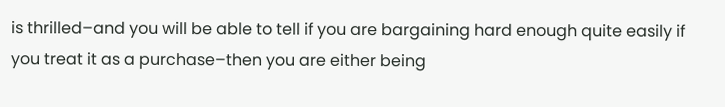is thrilled–and you will be able to tell if you are bargaining hard enough quite easily if you treat it as a purchase–then you are either being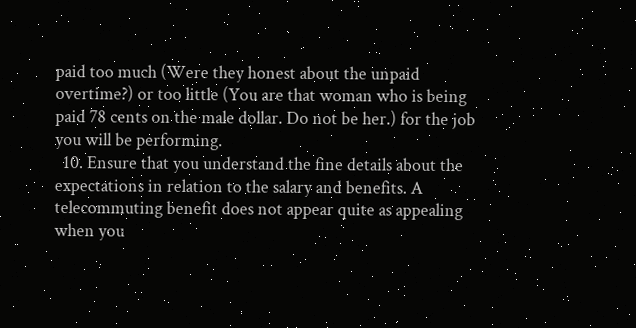paid too much (Were they honest about the unpaid overtime?) or too little (You are that woman who is being paid 78 cents on the male dollar. Do not be her.) for the job you will be performing.
  10. Ensure that you understand the fine details about the expectations in relation to the salary and benefits. A telecommuting benefit does not appear quite as appealing when you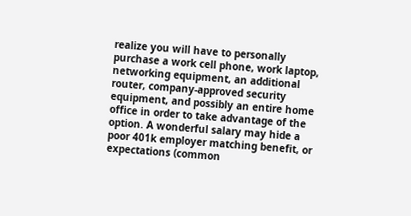realize you will have to personally purchase a work cell phone, work laptop, networking equipment, an additional router, company-approved security equipment, and possibly an entire home office in order to take advantage of the option. A wonderful salary may hide a poor 401k employer matching benefit, or expectations (common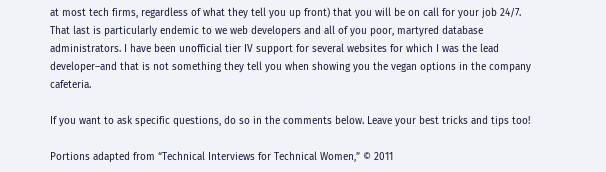at most tech firms, regardless of what they tell you up front) that you will be on call for your job 24/7. That last is particularly endemic to we web developers and all of you poor, martyred database administrators. I have been unofficial tier IV support for several websites for which I was the lead developer–and that is not something they tell you when showing you the vegan options in the company cafeteria.

If you want to ask specific questions, do so in the comments below. Leave your best tricks and tips too!

Portions adapted from “Technical Interviews for Technical Women,” © 2011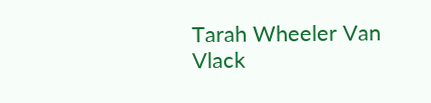Tarah Wheeler Van Vlack